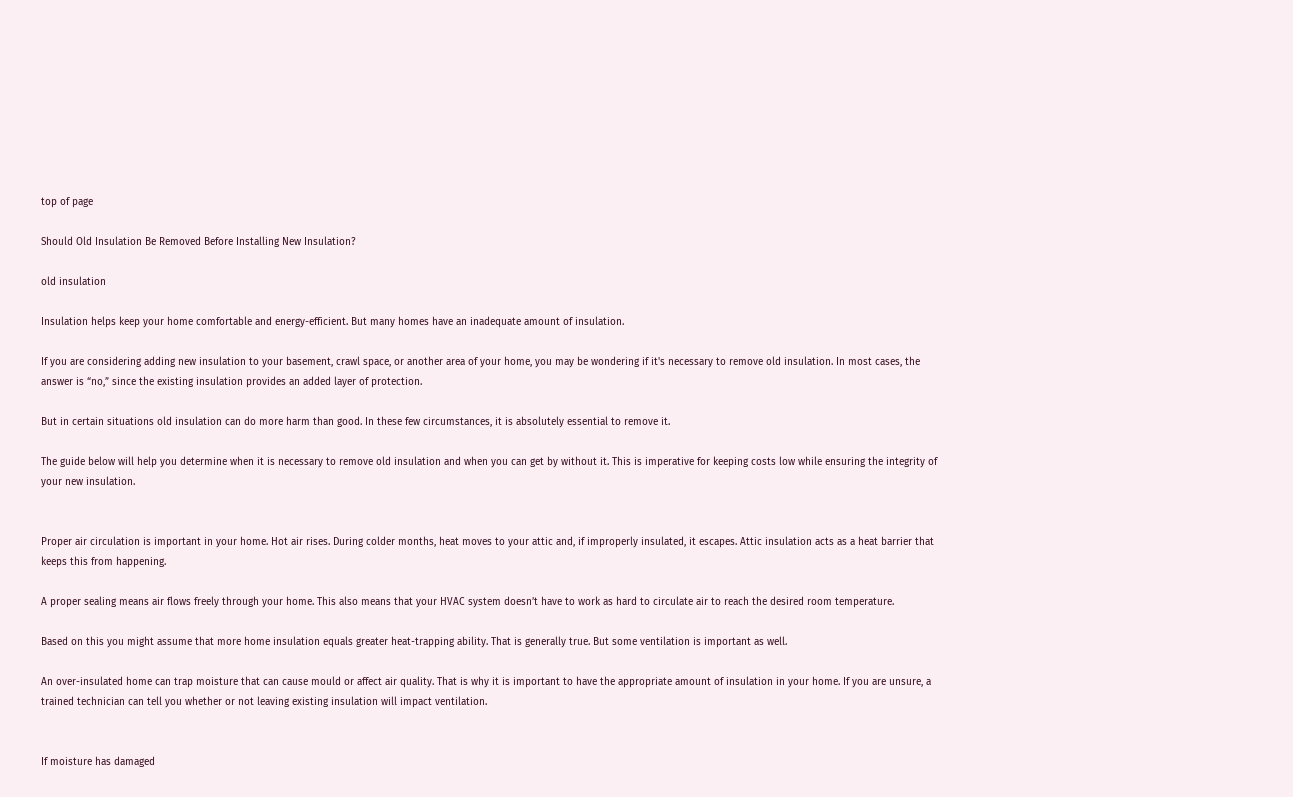top of page

Should Old Insulation Be Removed Before Installing New Insulation?

old insulation

Insulation helps keep your home comfortable and energy-efficient. But many homes have an inadequate amount of insulation.

If you are considering adding new insulation to your basement, crawl space, or another area of your home, you may be wondering if it's necessary to remove old insulation. In most cases, the answer is “no,” since the existing insulation provides an added layer of protection.

But in certain situations old insulation can do more harm than good. In these few circumstances, it is absolutely essential to remove it.

The guide below will help you determine when it is necessary to remove old insulation and when you can get by without it. This is imperative for keeping costs low while ensuring the integrity of your new insulation.


Proper air circulation is important in your home. Hot air rises. During colder months, heat moves to your attic and, if improperly insulated, it escapes. Attic insulation acts as a heat barrier that keeps this from happening.

A proper sealing means air flows freely through your home. This also means that your HVAC system doesn’t have to work as hard to circulate air to reach the desired room temperature.

Based on this you might assume that more home insulation equals greater heat-trapping ability. That is generally true. But some ventilation is important as well.

An over-insulated home can trap moisture that can cause mould or affect air quality. That is why it is important to have the appropriate amount of insulation in your home. If you are unsure, a trained technician can tell you whether or not leaving existing insulation will impact ventilation.


If moisture has damaged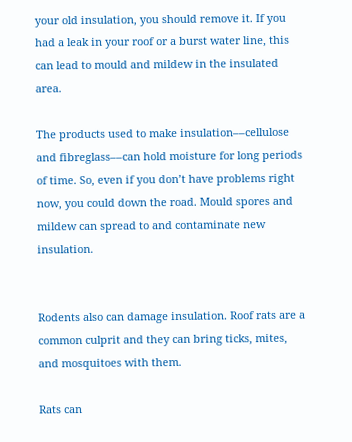your old insulation, you should remove it. If you had a leak in your roof or a burst water line, this can lead to mould and mildew in the insulated area.

The products used to make insulation––cellulose and fibreglass––can hold moisture for long periods of time. So, even if you don’t have problems right now, you could down the road. Mould spores and mildew can spread to and contaminate new insulation.


Rodents also can damage insulation. Roof rats are a common culprit and they can bring ticks, mites, and mosquitoes with them.

Rats can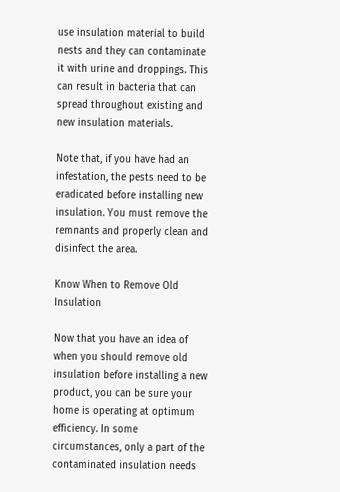use insulation material to build nests and they can contaminate it with urine and droppings. This can result in bacteria that can spread throughout existing and new insulation materials.

Note that, if you have had an infestation, the pests need to be eradicated before installing new insulation. You must remove the remnants and properly clean and disinfect the area.

Know When to Remove Old Insulation

Now that you have an idea of when you should remove old insulation before installing a new product, you can be sure your home is operating at optimum efficiency. In some circumstances, only a part of the contaminated insulation needs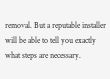removal. But a reputable installer will be able to tell you exactly what steps are necessary.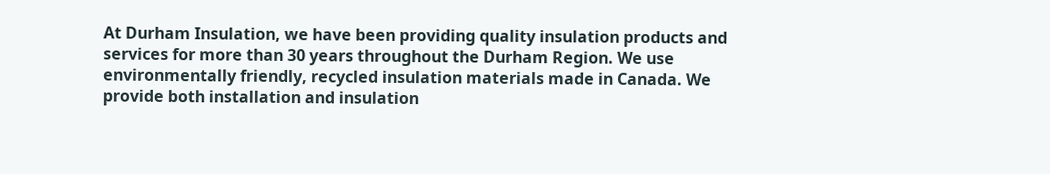At Durham Insulation, we have been providing quality insulation products and services for more than 30 years throughout the Durham Region. We use environmentally friendly, recycled insulation materials made in Canada. We provide both installation and insulation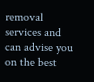removal services and can advise you on the best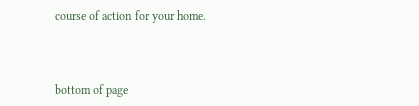course of action for your home.



bottom of page